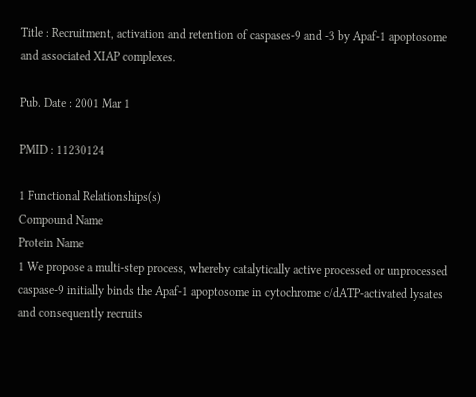Title : Recruitment, activation and retention of caspases-9 and -3 by Apaf-1 apoptosome and associated XIAP complexes.

Pub. Date : 2001 Mar 1

PMID : 11230124

1 Functional Relationships(s)
Compound Name
Protein Name
1 We propose a multi-step process, whereby catalytically active processed or unprocessed caspase-9 initially binds the Apaf-1 apoptosome in cytochrome c/dATP-activated lysates and consequently recruits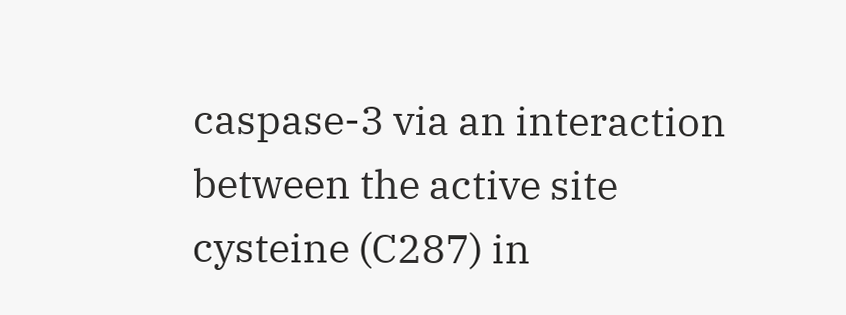caspase-3 via an interaction between the active site cysteine (C287) in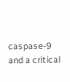caspase-9 and a critical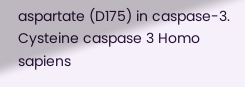aspartate (D175) in caspase-3. Cysteine caspase 3 Homo sapiens